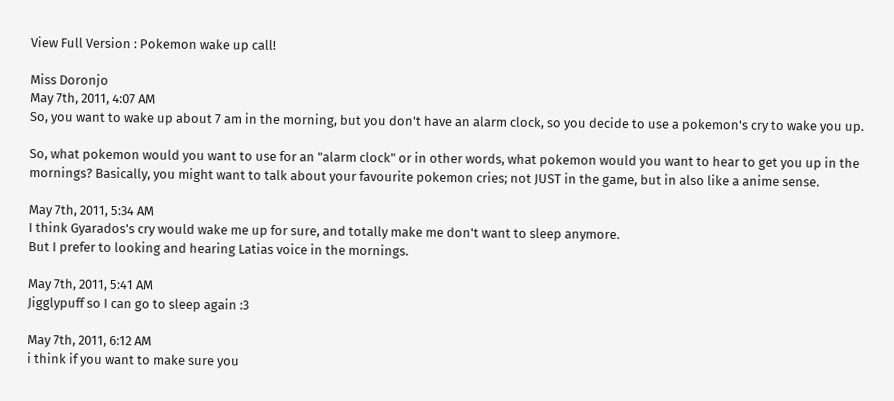View Full Version : Pokemon wake up call!

Miss Doronjo
May 7th, 2011, 4:07 AM
So, you want to wake up about 7 am in the morning, but you don't have an alarm clock, so you decide to use a pokemon's cry to wake you up.

So, what pokemon would you want to use for an "alarm clock" or in other words, what pokemon would you want to hear to get you up in the mornings? Basically, you might want to talk about your favourite pokemon cries; not JUST in the game, but in also like a anime sense.

May 7th, 2011, 5:34 AM
I think Gyarados's cry would wake me up for sure, and totally make me don't want to sleep anymore.
But I prefer to looking and hearing Latias voice in the mornings.

May 7th, 2011, 5:41 AM
Jigglypuff so I can go to sleep again :3

May 7th, 2011, 6:12 AM
i think if you want to make sure you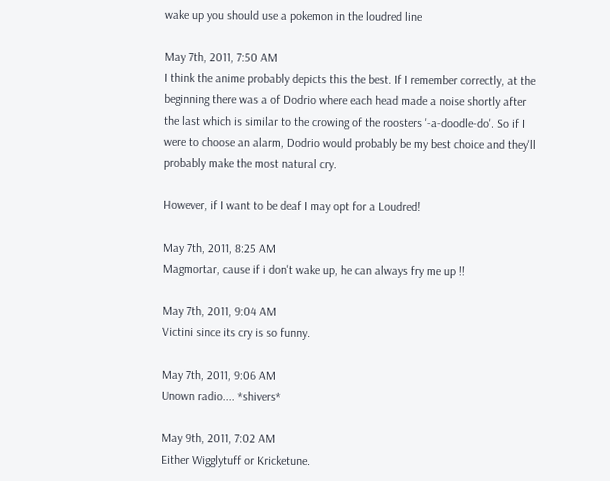wake up you should use a pokemon in the loudred line

May 7th, 2011, 7:50 AM
I think the anime probably depicts this the best. If I remember correctly, at the beginning there was a of Dodrio where each head made a noise shortly after the last which is similar to the crowing of the roosters '-a-doodle-do'. So if I were to choose an alarm, Dodrio would probably be my best choice and they'll probably make the most natural cry.

However, if I want to be deaf I may opt for a Loudred!

May 7th, 2011, 8:25 AM
Magmortar, cause if i don't wake up, he can always fry me up !!

May 7th, 2011, 9:04 AM
Victini since its cry is so funny.

May 7th, 2011, 9:06 AM
Unown radio.... *shivers*

May 9th, 2011, 7:02 AM
Either Wigglytuff or Kricketune.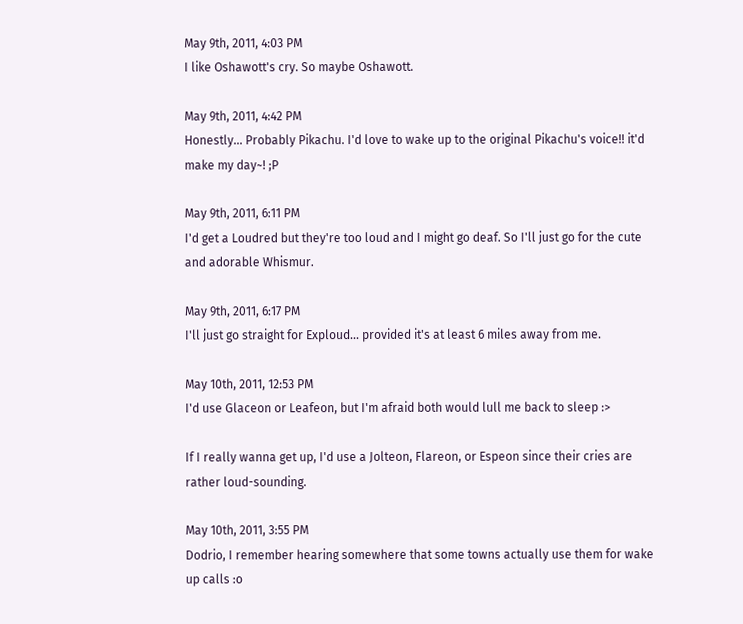May 9th, 2011, 4:03 PM
I like Oshawott's cry. So maybe Oshawott.

May 9th, 2011, 4:42 PM
Honestly... Probably Pikachu. I'd love to wake up to the original Pikachu's voice!! it'd make my day~! ;P

May 9th, 2011, 6:11 PM
I'd get a Loudred but they're too loud and I might go deaf. So I'll just go for the cute and adorable Whismur.

May 9th, 2011, 6:17 PM
I'll just go straight for Exploud... provided it's at least 6 miles away from me.

May 10th, 2011, 12:53 PM
I'd use Glaceon or Leafeon, but I'm afraid both would lull me back to sleep :>

If I really wanna get up, I'd use a Jolteon, Flareon, or Espeon since their cries are rather loud-sounding.

May 10th, 2011, 3:55 PM
Dodrio, I remember hearing somewhere that some towns actually use them for wake up calls :o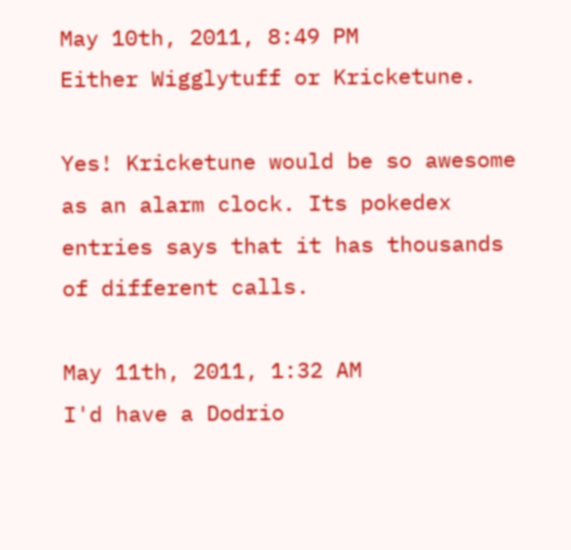May 10th, 2011, 8:49 PM
Either Wigglytuff or Kricketune.

Yes! Kricketune would be so awesome as an alarm clock. Its pokedex entries says that it has thousands of different calls.

May 11th, 2011, 1:32 AM
I'd have a Dodrio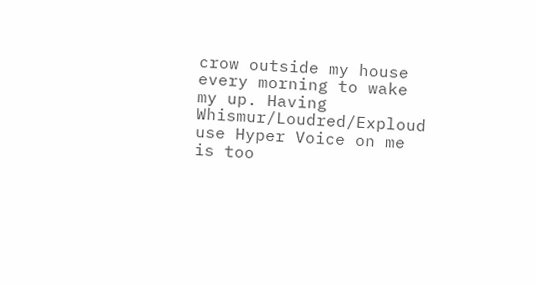crow outside my house every morning to wake my up. Having Whismur/Loudred/Exploud use Hyper Voice on me is too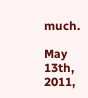much.

May 13th, 2011,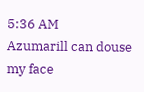5:36 AM
Azumarill can douse my face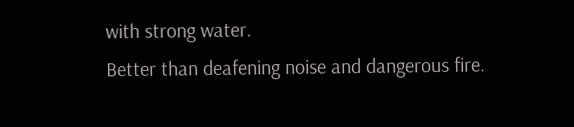with strong water.
Better than deafening noise and dangerous fire.